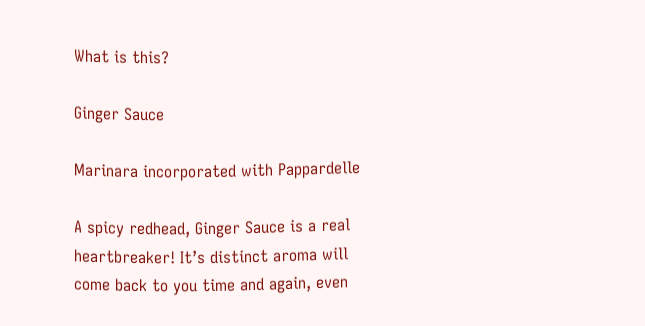What is this?

Ginger Sauce

Marinara incorporated with Pappardelle

A spicy redhead, Ginger Sauce is a real heartbreaker! It’s distinct aroma will come back to you time and again, even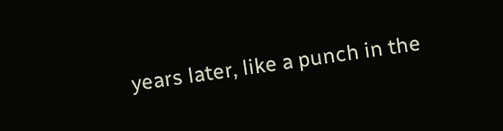years later, like a punch in the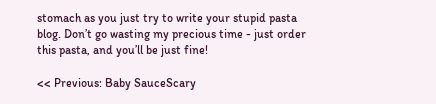stomach as you just try to write your stupid pasta blog. Don’t go wasting my precious time - just order this pasta, and you’ll be just fine!

<< Previous: Baby SauceScary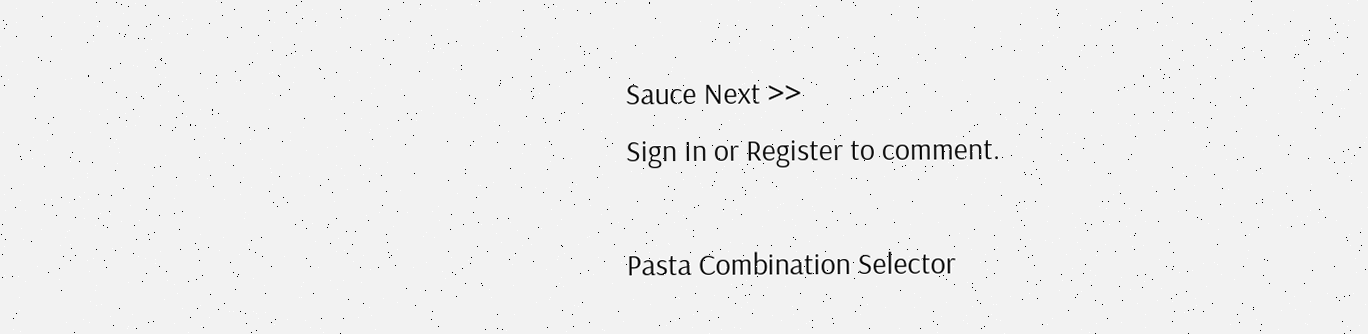Sauce Next >>
Sign In or Register to comment.

Pasta Combination Selector